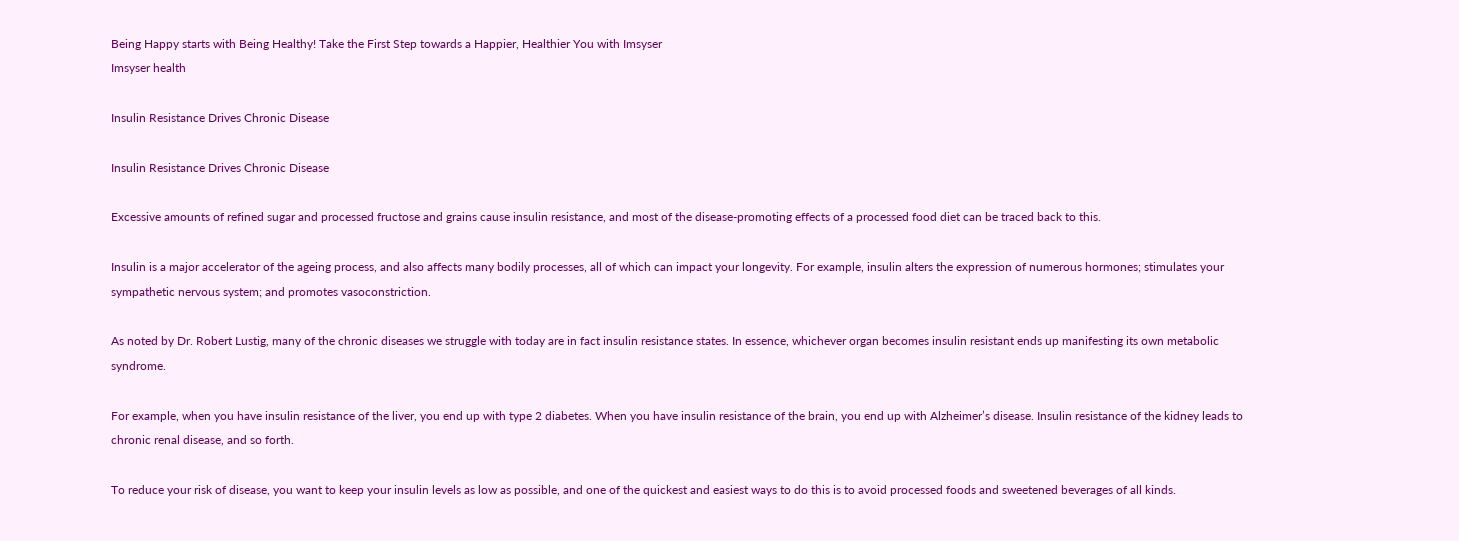Being Happy starts with Being Healthy! Take the First Step towards a Happier, Healthier You with Imsyser
Imsyser health

Insulin Resistance Drives Chronic Disease

Insulin Resistance Drives Chronic Disease

Excessive amounts of refined sugar and processed fructose and grains cause insulin resistance, and most of the disease-promoting effects of a processed food diet can be traced back to this.

Insulin is a major accelerator of the ageing process, and also affects many bodily processes, all of which can impact your longevity. For example, insulin alters the expression of numerous hormones; stimulates your sympathetic nervous system; and promotes vasoconstriction.

As noted by Dr. Robert Lustig, many of the chronic diseases we struggle with today are in fact insulin resistance states. In essence, whichever organ becomes insulin resistant ends up manifesting its own metabolic syndrome.

For example, when you have insulin resistance of the liver, you end up with type 2 diabetes. When you have insulin resistance of the brain, you end up with Alzheimer’s disease. Insulin resistance of the kidney leads to chronic renal disease, and so forth.

To reduce your risk of disease, you want to keep your insulin levels as low as possible, and one of the quickest and easiest ways to do this is to avoid processed foods and sweetened beverages of all kinds.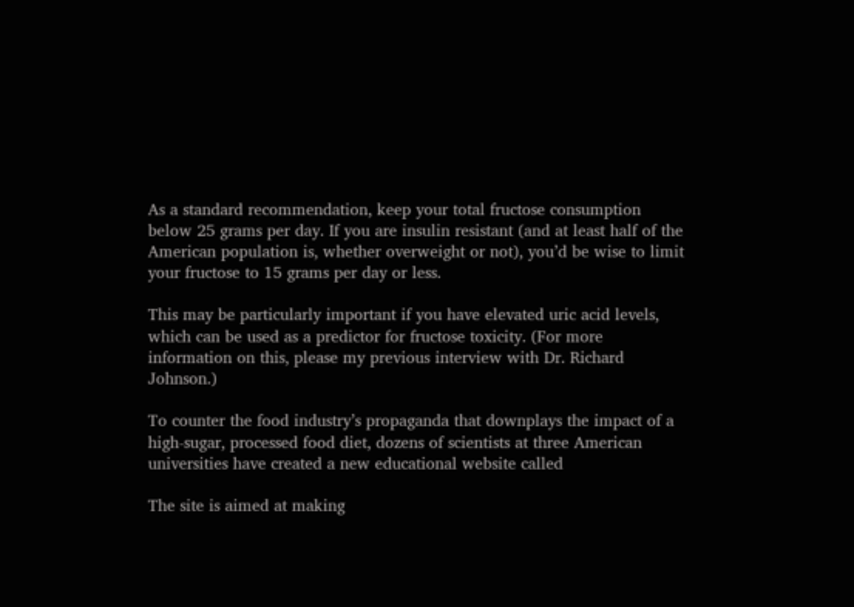As a standard recommendation, keep your total fructose consumption below 25 grams per day. If you are insulin resistant (and at least half of the American population is, whether overweight or not), you’d be wise to limit your fructose to 15 grams per day or less.

This may be particularly important if you have elevated uric acid levels, which can be used as a predictor for fructose toxicity. (For more information on this, please my previous interview with Dr. Richard Johnson.)

To counter the food industry’s propaganda that downplays the impact of a high-sugar, processed food diet, dozens of scientists at three American universities have created a new educational website called

The site is aimed at making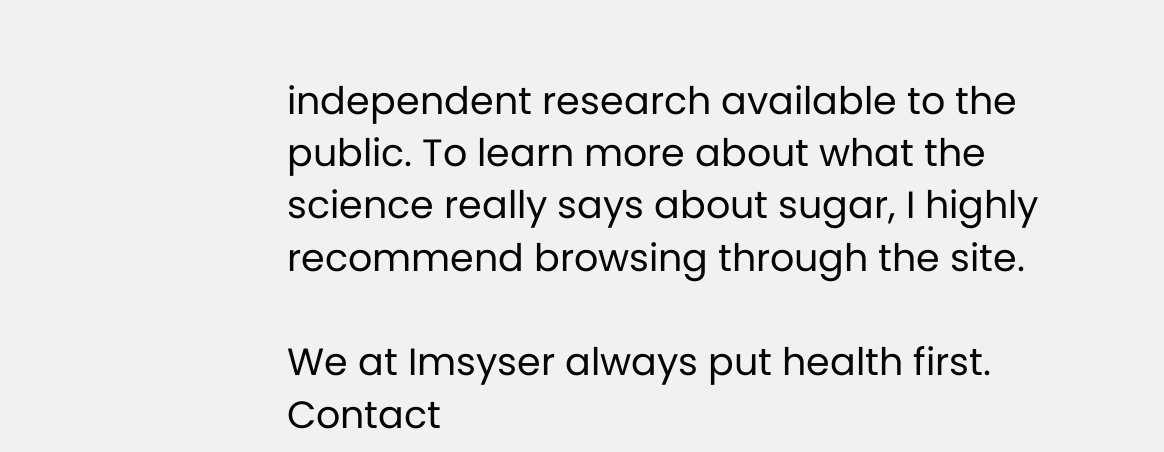independent research available to the public. To learn more about what the science really says about sugar, I highly recommend browsing through the site.

We at Imsyser always put health first.  Contact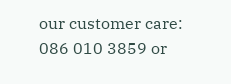our customer care: 086 010 3859 or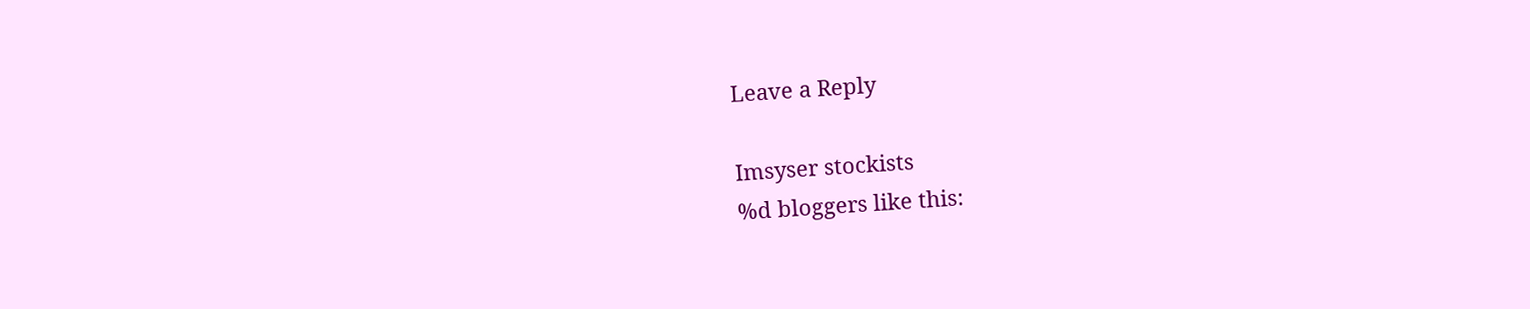Leave a Reply

Imsyser stockists
%d bloggers like this: